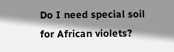Do I need special soil for African violets?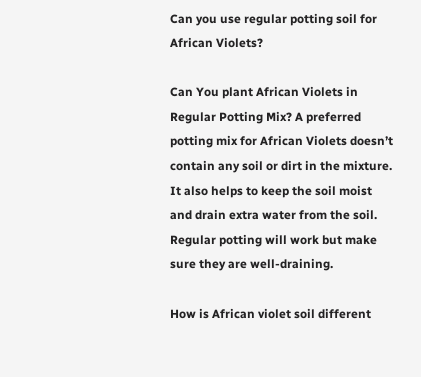Can you use regular potting soil for African Violets?

Can You plant African Violets in Regular Potting Mix? A preferred potting mix for African Violets doesn’t contain any soil or dirt in the mixture. It also helps to keep the soil moist and drain extra water from the soil. Regular potting will work but make sure they are well-draining.

How is African violet soil different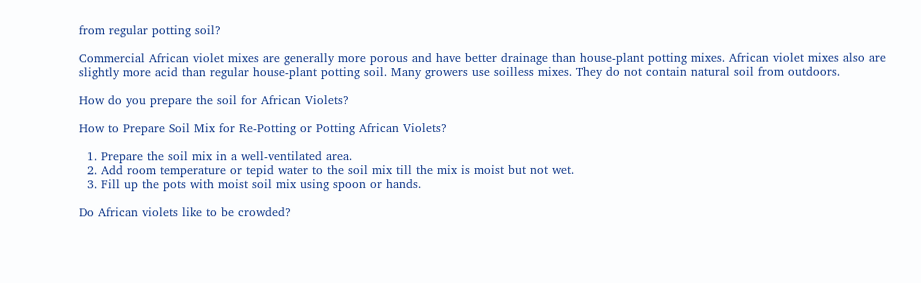from regular potting soil?

Commercial African violet mixes are generally more porous and have better drainage than house-plant potting mixes. African violet mixes also are slightly more acid than regular house-plant potting soil. Many growers use soilless mixes. They do not contain natural soil from outdoors.

How do you prepare the soil for African Violets?

How to Prepare Soil Mix for Re-Potting or Potting African Violets?

  1. Prepare the soil mix in a well-ventilated area.
  2. Add room temperature or tepid water to the soil mix till the mix is moist but not wet.
  3. Fill up the pots with moist soil mix using spoon or hands.

Do African violets like to be crowded?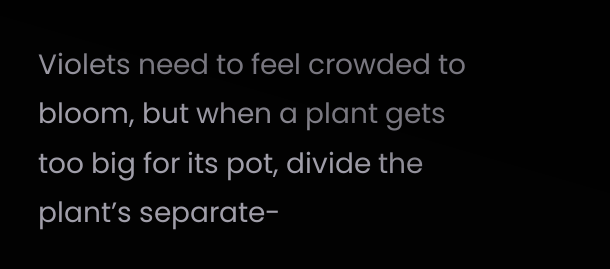Violets need to feel crowded to bloom, but when a plant gets too big for its pot, divide the plant’s separate-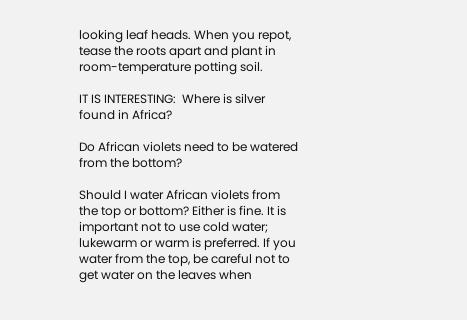looking leaf heads. When you repot, tease the roots apart and plant in room-temperature potting soil.

IT IS INTERESTING:  Where is silver found in Africa?

Do African violets need to be watered from the bottom?

Should I water African violets from the top or bottom? Either is fine. It is important not to use cold water; lukewarm or warm is preferred. If you water from the top, be careful not to get water on the leaves when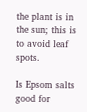the plant is in the sun; this is to avoid leaf spots.

Is Epsom salts good for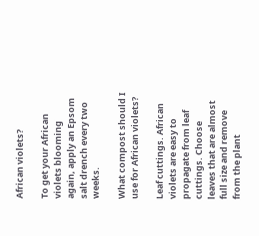African violets?

To get your African violets blooming again, apply an Epsom salt drench every two weeks.

What compost should I use for African violets?

Leaf cuttings. African violets are easy to propagate from leaf cuttings. Choose leaves that are almost full size and remove from the plant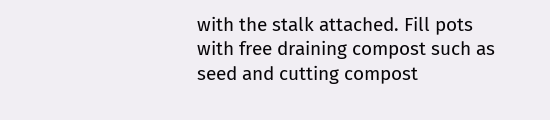with the stalk attached. Fill pots with free draining compost such as seed and cutting compost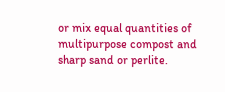or mix equal quantities of multipurpose compost and sharp sand or perlite.